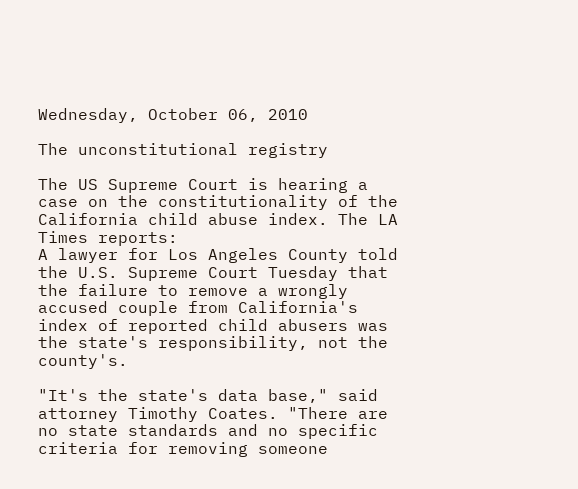Wednesday, October 06, 2010

The unconstitutional registry

The US Supreme Court is hearing a case on the constitutionality of the California child abuse index. The LA Times reports:
A lawyer for Los Angeles County told the U.S. Supreme Court Tuesday that the failure to remove a wrongly accused couple from California's index of reported child abusers was the state's responsibility, not the county's.

"It's the state's data base," said attorney Timothy Coates. "There are no state standards and no specific criteria for removing someone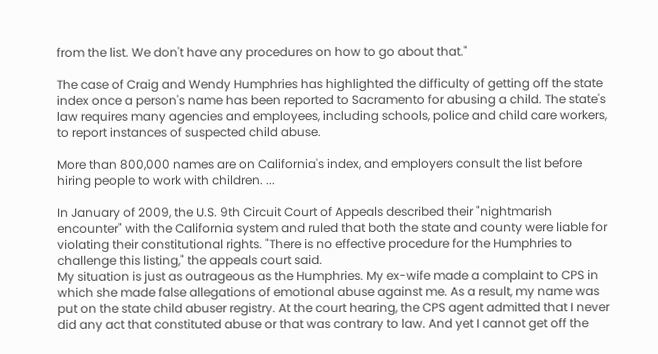from the list. We don't have any procedures on how to go about that."

The case of Craig and Wendy Humphries has highlighted the difficulty of getting off the state index once a person's name has been reported to Sacramento for abusing a child. The state's law requires many agencies and employees, including schools, police and child care workers, to report instances of suspected child abuse.

More than 800,000 names are on California's index, and employers consult the list before hiring people to work with children. ...

In January of 2009, the U.S. 9th Circuit Court of Appeals described their "nightmarish encounter" with the California system and ruled that both the state and county were liable for violating their constitutional rights. "There is no effective procedure for the Humphries to challenge this listing," the appeals court said.
My situation is just as outrageous as the Humphries. My ex-wife made a complaint to CPS in which she made false allegations of emotional abuse against me. As a result, my name was put on the state child abuser registry. At the court hearing, the CPS agent admitted that I never did any act that constituted abuse or that was contrary to law. And yet I cannot get off the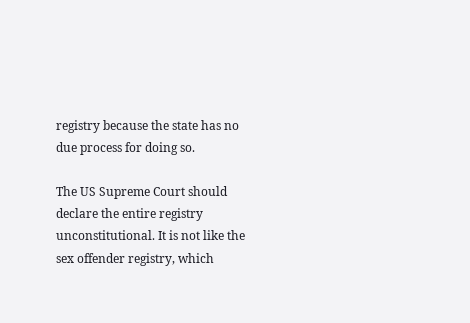registry because the state has no due process for doing so.

The US Supreme Court should declare the entire registry unconstitutional. It is not like the sex offender registry, which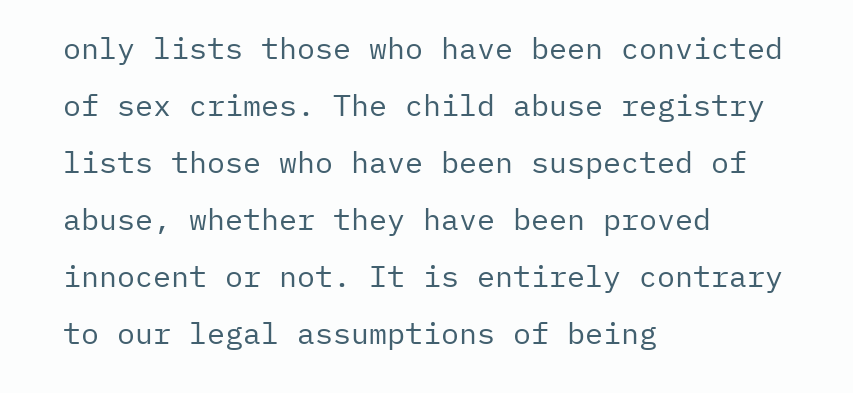only lists those who have been convicted of sex crimes. The child abuse registry lists those who have been suspected of abuse, whether they have been proved innocent or not. It is entirely contrary to our legal assumptions of being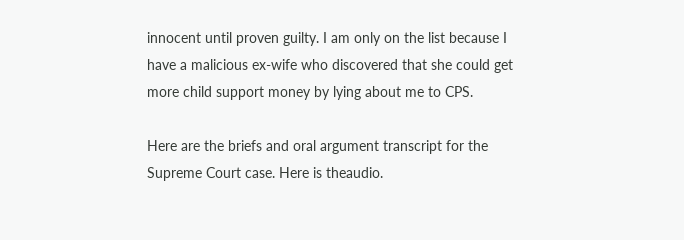innocent until proven guilty. I am only on the list because I have a malicious ex-wife who discovered that she could get more child support money by lying about me to CPS.

Here are the briefs and oral argument transcript for the Supreme Court case. Here is theaudio.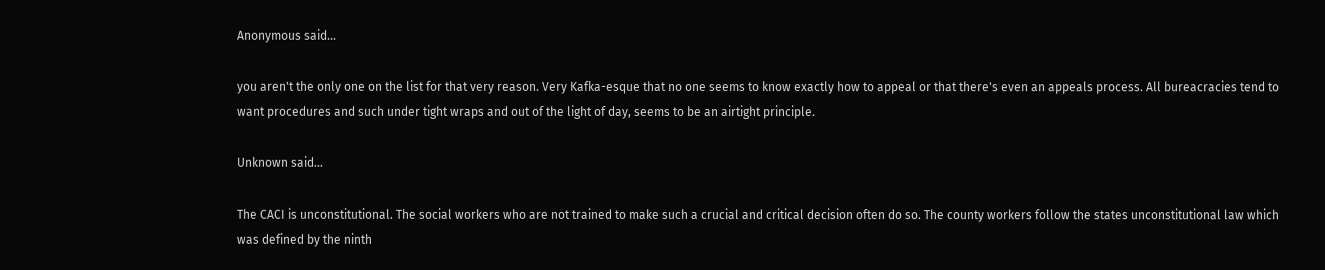Anonymous said...

you aren't the only one on the list for that very reason. Very Kafka-esque that no one seems to know exactly how to appeal or that there's even an appeals process. All bureacracies tend to want procedures and such under tight wraps and out of the light of day, seems to be an airtight principle.

Unknown said...

The CACI is unconstitutional. The social workers who are not trained to make such a crucial and critical decision often do so. The county workers follow the states unconstitutional law which was defined by the ninth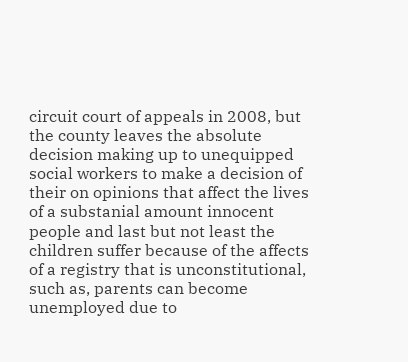circuit court of appeals in 2008, but the county leaves the absolute decision making up to unequipped social workers to make a decision of their on opinions that affect the lives of a substanial amount innocent people and last but not least the children suffer because of the affects of a registry that is unconstitutional, such as, parents can become unemployed due to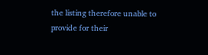the listing therefore unable to provide for their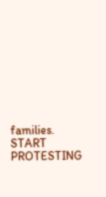families. START PROTESTING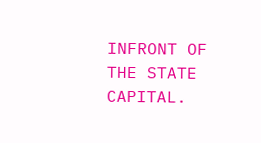INFRONT OF THE STATE CAPITAL.